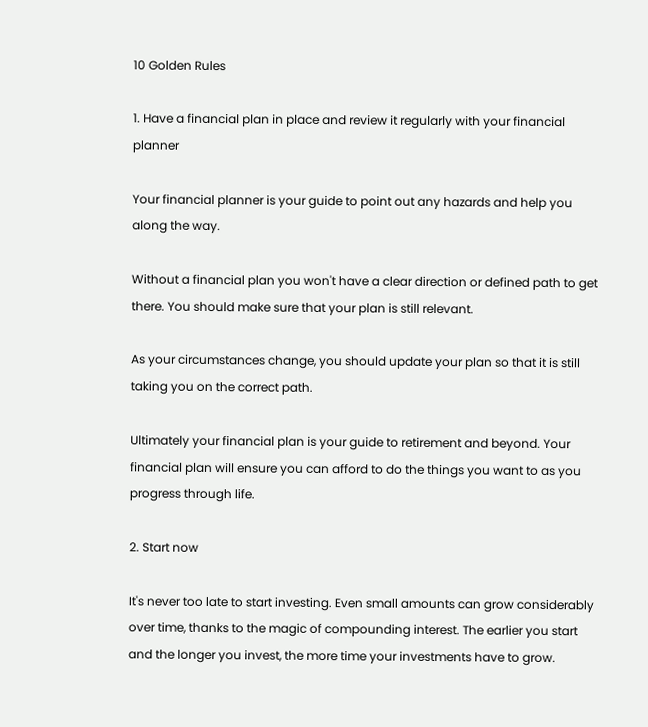10 Golden Rules

1. Have a financial plan in place and review it regularly with your financial planner

Your financial planner is your guide to point out any hazards and help you along the way.

Without a financial plan you won't have a clear direction or defined path to get there. You should make sure that your plan is still relevant.

As your circumstances change, you should update your plan so that it is still taking you on the correct path.

Ultimately your financial plan is your guide to retirement and beyond. Your financial plan will ensure you can afford to do the things you want to as you progress through life.

2. Start now

It's never too late to start investing. Even small amounts can grow considerably over time, thanks to the magic of compounding interest. The earlier you start and the longer you invest, the more time your investments have to grow.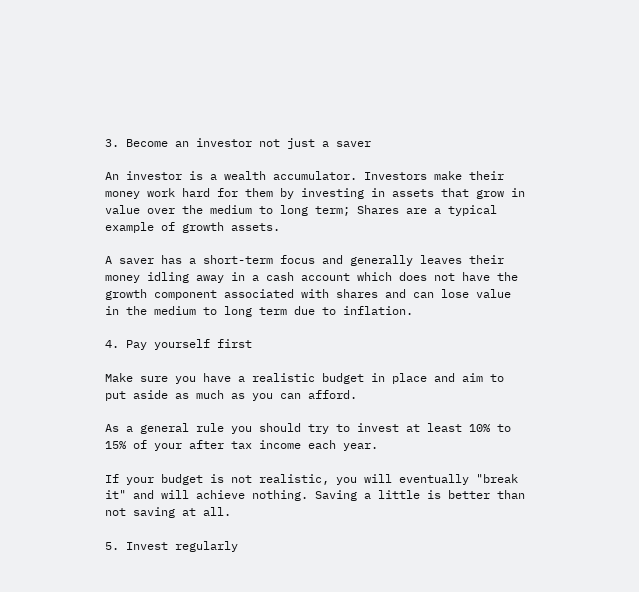3. Become an investor not just a saver

An investor is a wealth accumulator. Investors make their money work hard for them by investing in assets that grow in value over the medium to long term; Shares are a typical example of growth assets.

A saver has a short-term focus and generally leaves their money idling away in a cash account which does not have the growth component associated with shares and can lose value in the medium to long term due to inflation.

4. Pay yourself first

Make sure you have a realistic budget in place and aim to put aside as much as you can afford.

As a general rule you should try to invest at least 10% to 15% of your after tax income each year.

If your budget is not realistic, you will eventually "break it" and will achieve nothing. Saving a little is better than not saving at all.

5. Invest regularly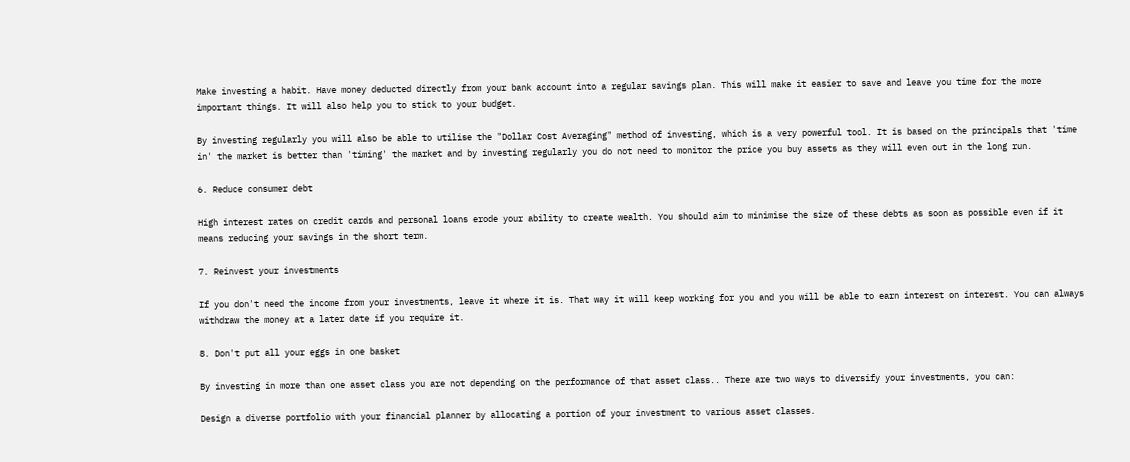Make investing a habit. Have money deducted directly from your bank account into a regular savings plan. This will make it easier to save and leave you time for the more important things. It will also help you to stick to your budget.

By investing regularly you will also be able to utilise the "Dollar Cost Averaging" method of investing, which is a very powerful tool. It is based on the principals that 'time in' the market is better than 'timing' the market and by investing regularly you do not need to monitor the price you buy assets as they will even out in the long run.

6. Reduce consumer debt

High interest rates on credit cards and personal loans erode your ability to create wealth. You should aim to minimise the size of these debts as soon as possible even if it means reducing your savings in the short term.

7. Reinvest your investments

If you don't need the income from your investments, leave it where it is. That way it will keep working for you and you will be able to earn interest on interest. You can always withdraw the money at a later date if you require it.

8. Don't put all your eggs in one basket

By investing in more than one asset class you are not depending on the performance of that asset class.. There are two ways to diversify your investments, you can:

Design a diverse portfolio with your financial planner by allocating a portion of your investment to various asset classes.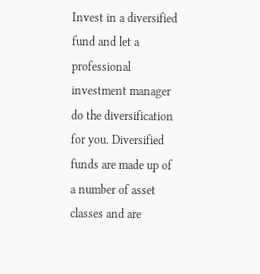Invest in a diversified fund and let a professional investment manager do the diversification for you. Diversified funds are made up of a number of asset classes and are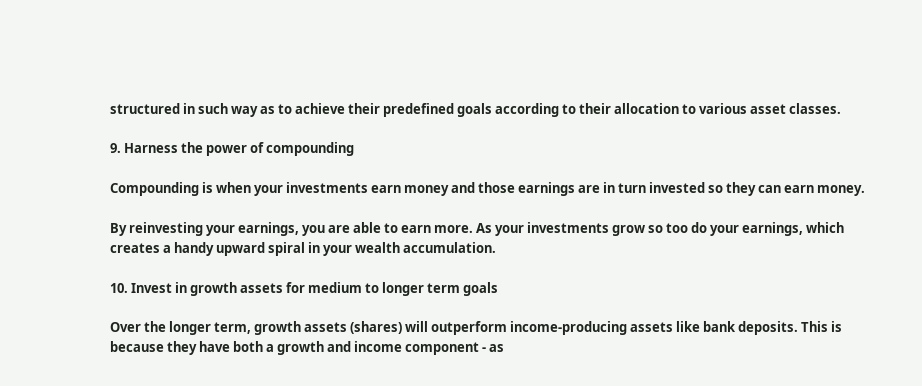structured in such way as to achieve their predefined goals according to their allocation to various asset classes.

9. Harness the power of compounding

Compounding is when your investments earn money and those earnings are in turn invested so they can earn money.

By reinvesting your earnings, you are able to earn more. As your investments grow so too do your earnings, which creates a handy upward spiral in your wealth accumulation.

10. Invest in growth assets for medium to longer term goals

Over the longer term, growth assets (shares) will outperform income-producing assets like bank deposits. This is because they have both a growth and income component - as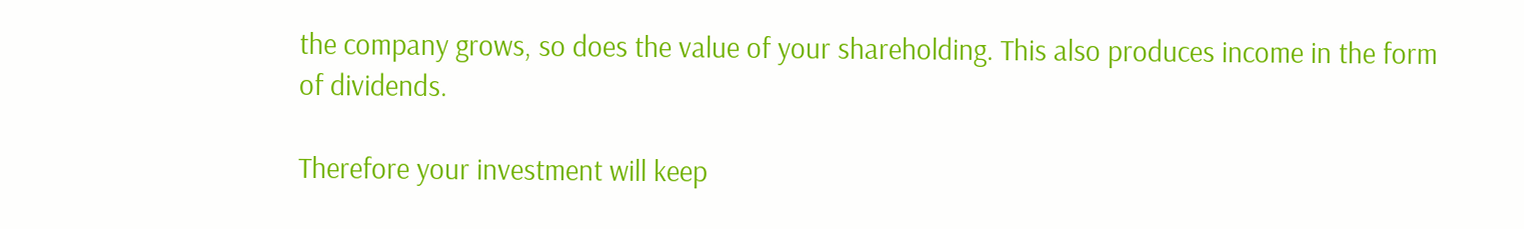the company grows, so does the value of your shareholding. This also produces income in the form of dividends.

Therefore your investment will keep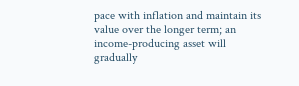pace with inflation and maintain its value over the longer term; an income-producing asset will gradually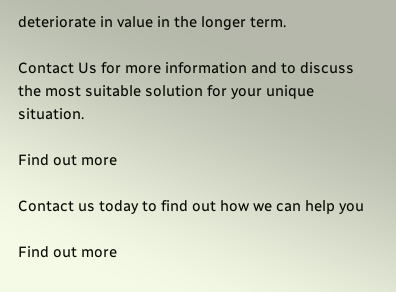deteriorate in value in the longer term.

Contact Us for more information and to discuss the most suitable solution for your unique situation.

Find out more

Contact us today to find out how we can help you

Find out more